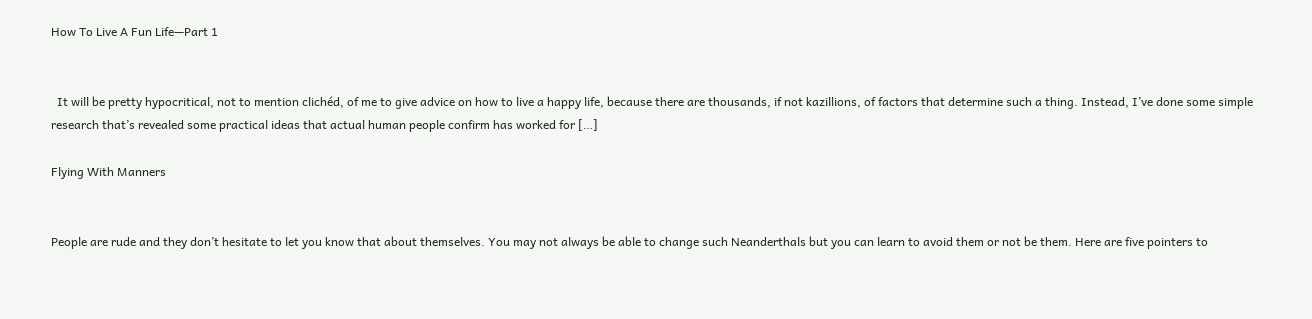How To Live A Fun Life—Part 1


  It will be pretty hypocritical, not to mention clichéd, of me to give advice on how to live a happy life, because there are thousands, if not kazillions, of factors that determine such a thing. Instead, I’ve done some simple research that’s revealed some practical ideas that actual human people confirm has worked for […]

Flying With Manners


People are rude and they don’t hesitate to let you know that about themselves. You may not always be able to change such Neanderthals but you can learn to avoid them or not be them. Here are five pointers to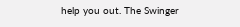help you out. The Swinger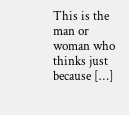This is the man or woman who thinks just because […]